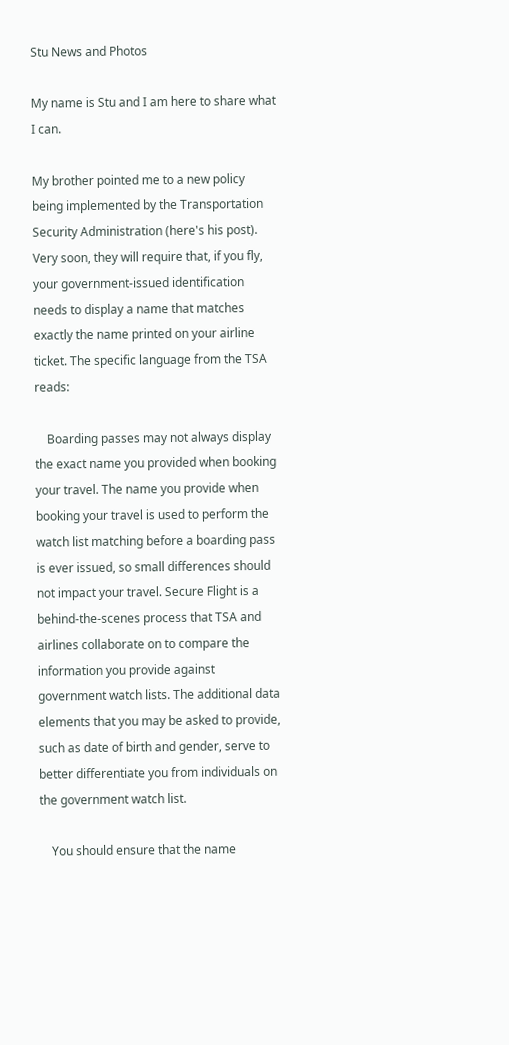Stu News and Photos

My name is Stu and I am here to share what I can.

My brother pointed me to a new policy being implemented by the Transportation Security Administration (here's his post). Very soon, they will require that, if you fly, your government-issued identification needs to display a name that matches exactly the name printed on your airline ticket. The specific language from the TSA reads:

    Boarding passes may not always display the exact name you provided when booking your travel. The name you provide when booking your travel is used to perform the watch list matching before a boarding pass is ever issued, so small differences should not impact your travel. Secure Flight is a behind-the-scenes process that TSA and airlines collaborate on to compare the information you provide against government watch lists. The additional data elements that you may be asked to provide, such as date of birth and gender, serve to better differentiate you from individuals on the government watch list.

    You should ensure that the name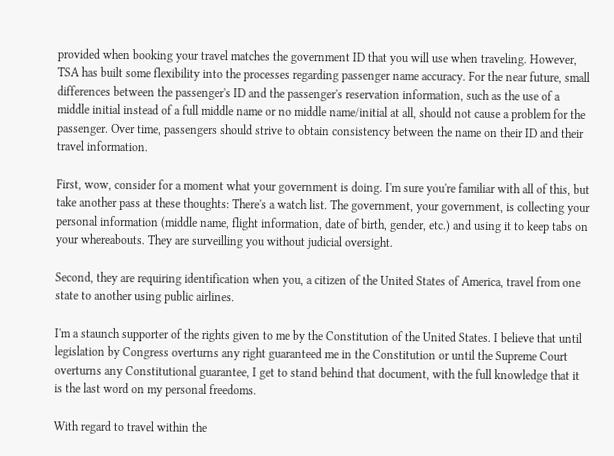provided when booking your travel matches the government ID that you will use when traveling. However, TSA has built some flexibility into the processes regarding passenger name accuracy. For the near future, small differences between the passenger's ID and the passenger's reservation information, such as the use of a middle initial instead of a full middle name or no middle name/initial at all, should not cause a problem for the passenger. Over time, passengers should strive to obtain consistency between the name on their ID and their travel information.

First, wow, consider for a moment what your government is doing. I'm sure you're familiar with all of this, but take another pass at these thoughts: There's a watch list. The government, your government, is collecting your personal information (middle name, flight information, date of birth, gender, etc.) and using it to keep tabs on your whereabouts. They are surveilling you without judicial oversight.

Second, they are requiring identification when you, a citizen of the United States of America, travel from one state to another using public airlines.

I'm a staunch supporter of the rights given to me by the Constitution of the United States. I believe that until legislation by Congress overturns any right guaranteed me in the Constitution or until the Supreme Court overturns any Constitutional guarantee, I get to stand behind that document, with the full knowledge that it is the last word on my personal freedoms.

With regard to travel within the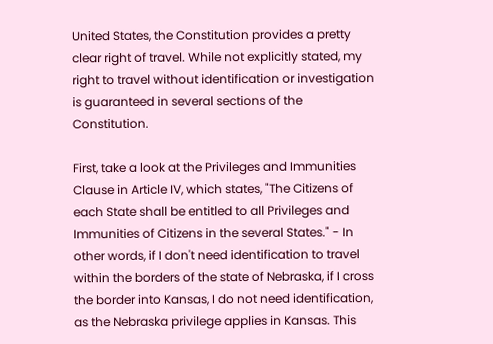United States, the Constitution provides a pretty clear right of travel. While not explicitly stated, my right to travel without identification or investigation is guaranteed in several sections of the Constitution.

First, take a look at the Privileges and Immunities Clause in Article IV, which states, "The Citizens of each State shall be entitled to all Privileges and Immunities of Citizens in the several States." - In other words, if I don't need identification to travel within the borders of the state of Nebraska, if I cross the border into Kansas, I do not need identification, as the Nebraska privilege applies in Kansas. This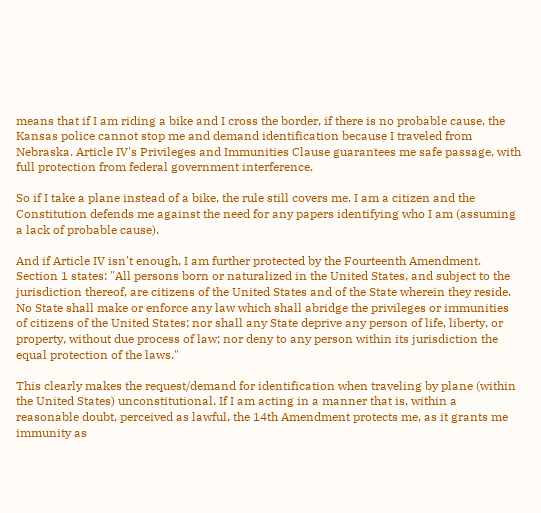means that if I am riding a bike and I cross the border, if there is no probable cause, the Kansas police cannot stop me and demand identification because I traveled from Nebraska. Article IV's Privileges and Immunities Clause guarantees me safe passage, with full protection from federal government interference.

So if I take a plane instead of a bike, the rule still covers me. I am a citizen and the Constitution defends me against the need for any papers identifying who I am (assuming a lack of probable cause).

And if Article IV isn't enough, I am further protected by the Fourteenth Amendment. Section 1 states: "All persons born or naturalized in the United States, and subject to the jurisdiction thereof, are citizens of the United States and of the State wherein they reside. No State shall make or enforce any law which shall abridge the privileges or immunities of citizens of the United States; nor shall any State deprive any person of life, liberty, or property, without due process of law; nor deny to any person within its jurisdiction the equal protection of the laws."

This clearly makes the request/demand for identification when traveling by plane (within the United States) unconstitutional. If I am acting in a manner that is, within a reasonable doubt, perceived as lawful, the 14th Amendment protects me, as it grants me immunity as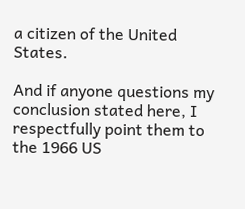a citizen of the United States.

And if anyone questions my conclusion stated here, I respectfully point them to the 1966 US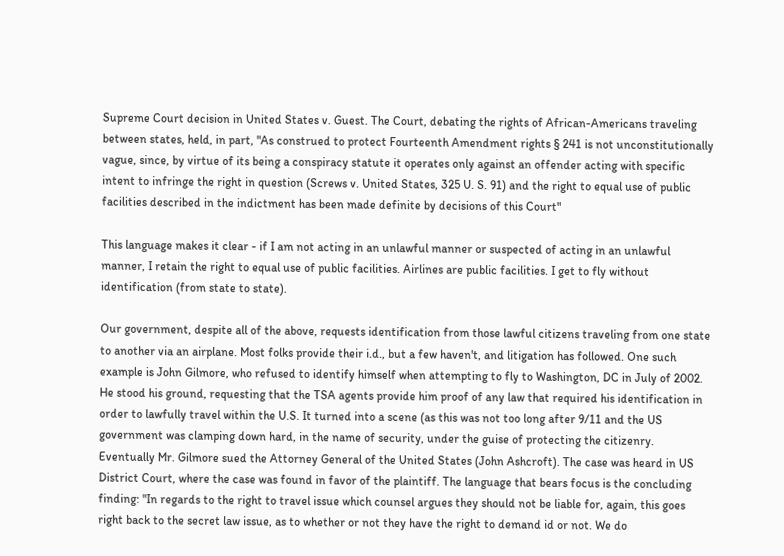Supreme Court decision in United States v. Guest. The Court, debating the rights of African-Americans traveling between states, held, in part, "As construed to protect Fourteenth Amendment rights § 241 is not unconstitutionally vague, since, by virtue of its being a conspiracy statute it operates only against an offender acting with specific intent to infringe the right in question (Screws v. United States, 325 U. S. 91) and the right to equal use of public facilities described in the indictment has been made definite by decisions of this Court"

This language makes it clear - if I am not acting in an unlawful manner or suspected of acting in an unlawful manner, I retain the right to equal use of public facilities. Airlines are public facilities. I get to fly without identification (from state to state).

Our government, despite all of the above, requests identification from those lawful citizens traveling from one state to another via an airplane. Most folks provide their i.d., but a few haven't, and litigation has followed. One such example is John Gilmore, who refused to identify himself when attempting to fly to Washington, DC in July of 2002. He stood his ground, requesting that the TSA agents provide him proof of any law that required his identification in order to lawfully travel within the U.S. It turned into a scene (as this was not too long after 9/11 and the US government was clamping down hard, in the name of security, under the guise of protecting the citizenry. Eventually Mr. Gilmore sued the Attorney General of the United States (John Ashcroft). The case was heard in US District Court, where the case was found in favor of the plaintiff. The language that bears focus is the concluding finding: "In regards to the right to travel issue which counsel argues they should not be liable for, again, this goes right back to the secret law issue, as to whether or not they have the right to demand id or not. We do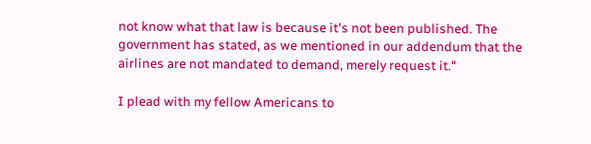not know what that law is because it's not been published. The government has stated, as we mentioned in our addendum that the airlines are not mandated to demand, merely request it."

I plead with my fellow Americans to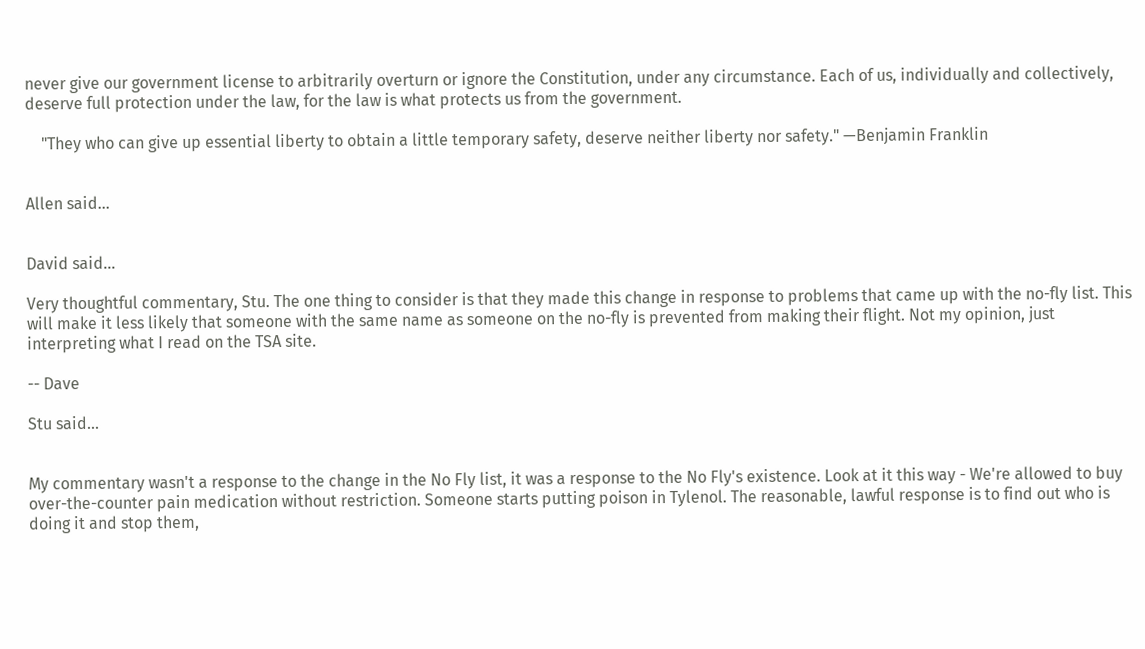never give our government license to arbitrarily overturn or ignore the Constitution, under any circumstance. Each of us, individually and collectively, deserve full protection under the law, for the law is what protects us from the government.

    "They who can give up essential liberty to obtain a little temporary safety, deserve neither liberty nor safety." —Benjamin Franklin


Allen said...


David said...

Very thoughtful commentary, Stu. The one thing to consider is that they made this change in response to problems that came up with the no-fly list. This will make it less likely that someone with the same name as someone on the no-fly is prevented from making their flight. Not my opinion, just interpreting what I read on the TSA site.

-- Dave

Stu said...


My commentary wasn't a response to the change in the No Fly list, it was a response to the No Fly's existence. Look at it this way - We're allowed to buy over-the-counter pain medication without restriction. Someone starts putting poison in Tylenol. The reasonable, lawful response is to find out who is doing it and stop them,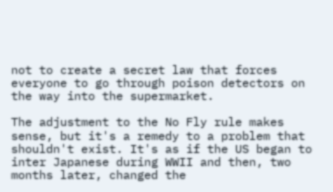not to create a secret law that forces everyone to go through poison detectors on the way into the supermarket.

The adjustment to the No Fly rule makes sense, but it's a remedy to a problem that shouldn't exist. It's as if the US began to inter Japanese during WWII and then, two months later, changed the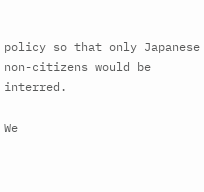policy so that only Japanese non-citizens would be interred.

We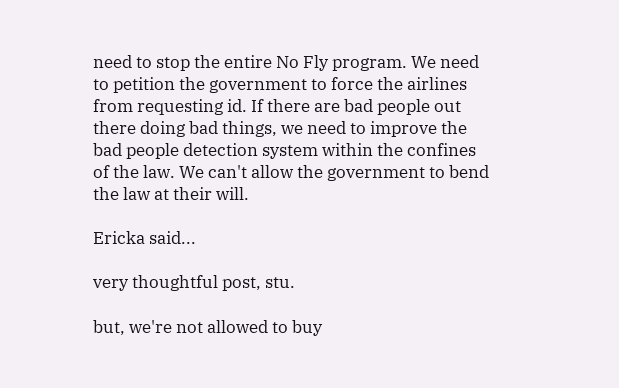need to stop the entire No Fly program. We need to petition the government to force the airlines from requesting id. If there are bad people out there doing bad things, we need to improve the bad people detection system within the confines of the law. We can't allow the government to bend the law at their will.

Ericka said...

very thoughtful post, stu.

but, we're not allowed to buy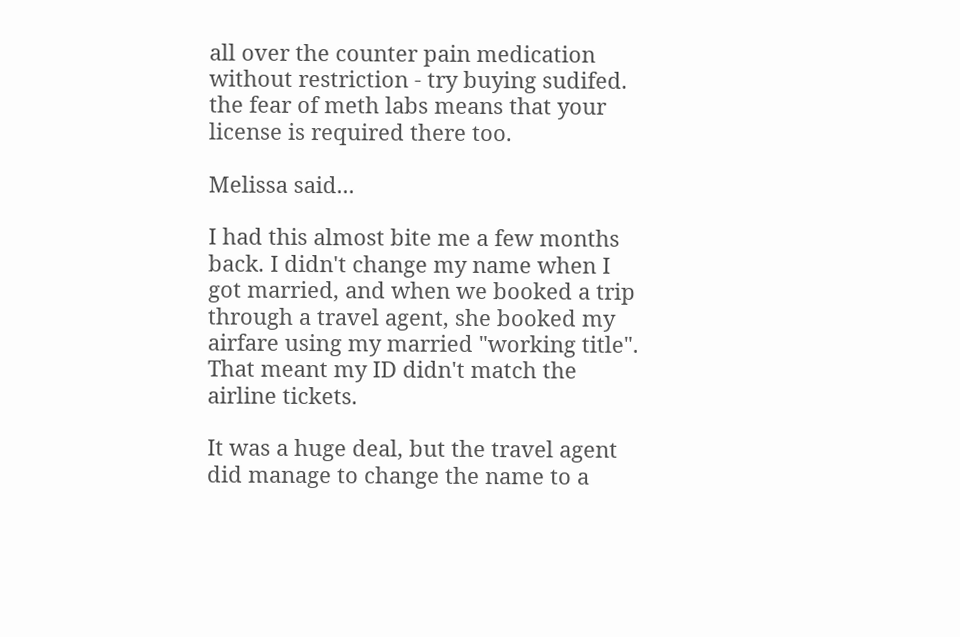all over the counter pain medication without restriction - try buying sudifed. the fear of meth labs means that your license is required there too.

Melissa said...

I had this almost bite me a few months back. I didn't change my name when I got married, and when we booked a trip through a travel agent, she booked my airfare using my married "working title". That meant my ID didn't match the airline tickets.

It was a huge deal, but the travel agent did manage to change the name to a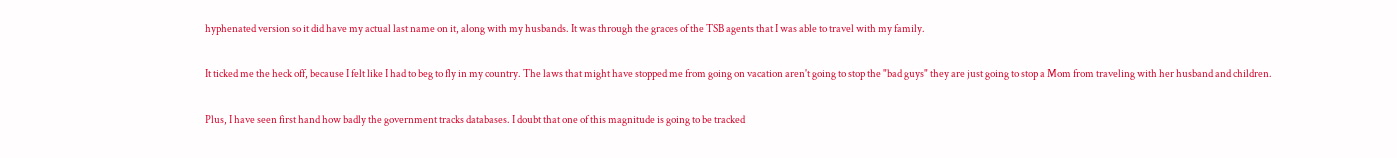hyphenated version so it did have my actual last name on it, along with my husbands. It was through the graces of the TSB agents that I was able to travel with my family.

It ticked me the heck off, because I felt like I had to beg to fly in my country. The laws that might have stopped me from going on vacation aren't going to stop the "bad guys" they are just going to stop a Mom from traveling with her husband and children.

Plus, I have seen first hand how badly the government tracks databases. I doubt that one of this magnitude is going to be tracked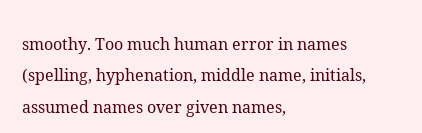smoothy. Too much human error in names (spelling, hyphenation, middle name, initials, assumed names over given names,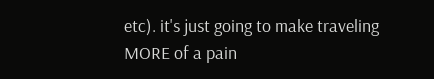etc). it's just going to make traveling MORE of a pain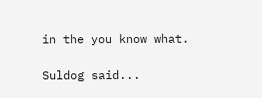in the you know what.

Suldog said...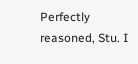Perfectly reasoned, Stu. I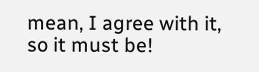mean, I agree with it, so it must be!